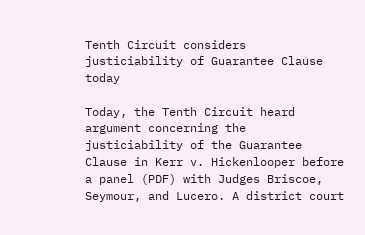Tenth Circuit considers justiciability of Guarantee Clause today

Today, the Tenth Circuit heard argument concerning the justiciability of the Guarantee Clause in Kerr v. Hickenlooper before a panel (PDF) with Judges Briscoe, Seymour, and Lucero. A district court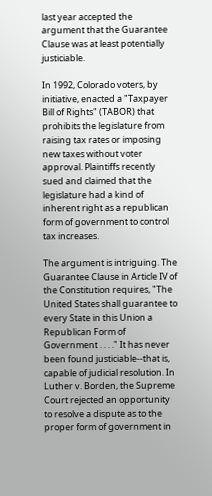last year accepted the argument that the Guarantee Clause was at least potentially justiciable.

In 1992, Colorado voters, by initiative, enacted a "Taxpayer Bill of Rights" (TABOR) that prohibits the legislature from raising tax rates or imposing new taxes without voter approval. Plaintiffs recently sued and claimed that the legislature had a kind of inherent right as a republican form of government to control tax increases.

The argument is intriguing. The Guarantee Clause in Article IV of the Constitution requires, "The United States shall guarantee to every State in this Union a Republican Form of Government . . . ." It has never been found justiciable--that is, capable of judicial resolution. In Luther v. Borden, the Supreme Court rejected an opportunity to resolve a dispute as to the proper form of government in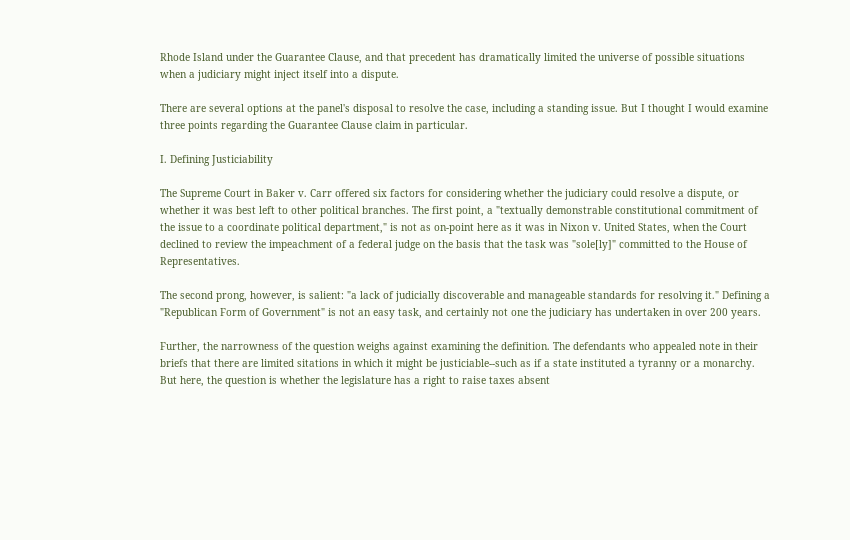Rhode Island under the Guarantee Clause, and that precedent has dramatically limited the universe of possible situations when a judiciary might inject itself into a dispute.

There are several options at the panel's disposal to resolve the case, including a standing issue. But I thought I would examine three points regarding the Guarantee Clause claim in particular.

I. Defining Justiciability

The Supreme Court in Baker v. Carr offered six factors for considering whether the judiciary could resolve a dispute, or whether it was best left to other political branches. The first point, a "textually demonstrable constitutional commitment of the issue to a coordinate political department," is not as on-point here as it was in Nixon v. United States, when the Court declined to review the impeachment of a federal judge on the basis that the task was "sole[ly]" committed to the House of Representatives.

The second prong, however, is salient: "a lack of judicially discoverable and manageable standards for resolving it." Defining a "Republican Form of Government" is not an easy task, and certainly not one the judiciary has undertaken in over 200 years.

Further, the narrowness of the question weighs against examining the definition. The defendants who appealed note in their briefs that there are limited sitations in which it might be justiciable--such as if a state instituted a tyranny or a monarchy. But here, the question is whether the legislature has a right to raise taxes absent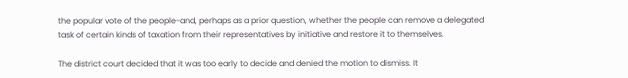the popular vote of the people-and, perhaps as a prior question, whether the people can remove a delegated task of certain kinds of taxation from their representatives by initiative and restore it to themselves.

The district court decided that it was too early to decide and denied the motion to dismiss. It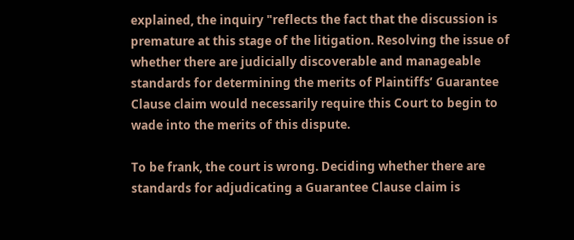explained, the inquiry "reflects the fact that the discussion is premature at this stage of the litigation. Resolving the issue of whether there are judicially discoverable and manageable standards for determining the merits of Plaintiffs’ Guarantee Clause claim would necessarily require this Court to begin to wade into the merits of this dispute.

To be frank, the court is wrong. Deciding whether there are  standards for adjudicating a Guarantee Clause claim is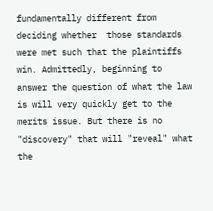fundamentally different from deciding whether  those standards were met such that the plaintiffs win. Admittedly, beginning to answer the question of what the law is will very quickly get to the merits issue. But there is no "discovery" that will "reveal" what the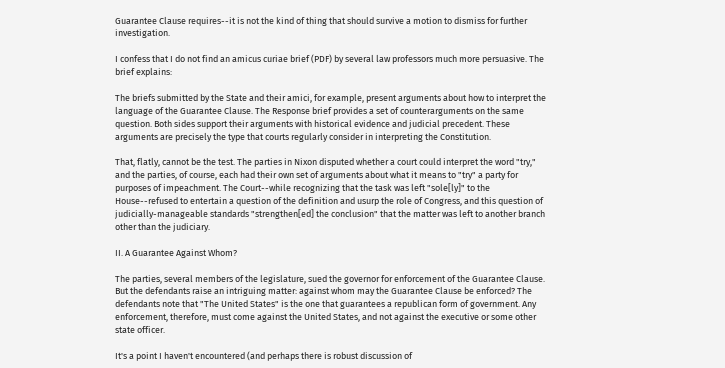Guarantee Clause requires--it is not the kind of thing that should survive a motion to dismiss for further investigation.

I confess that I do not find an amicus curiae brief (PDF) by several law professors much more persuasive. The brief explains:

The briefs submitted by the State and their amici, for example, present arguments about how to interpret the language of the Guarantee Clause. The Response brief provides a set of counterarguments on the same question. Both sides support their arguments with historical evidence and judicial precedent. These arguments are precisely the type that courts regularly consider in interpreting the Constitution.

That, flatly, cannot be the test. The parties in Nixon disputed whether a court could interpret the word "try," and the parties, of course, each had their own set of arguments about what it means to "try" a party for purposes of impeachment. The Court--while recognizing that the task was left "sole[ly]" to the House--refused to entertain a question of the definition and usurp the role of Congress, and this question of judicially-manageable standards "strengthen[ed] the conclusion" that the matter was left to another branch other than the judiciary.

II. A Guarantee Against Whom?

The parties, several members of the legislature, sued the governor for enforcement of the Guarantee Clause. But the defendants raise an intriguing matter: against whom may the Guarantee Clause be enforced? The defendants note that "The United States" is the one that guarantees a republican form of government. Any enforcement, therefore, must come against the United States, and not against the executive or some other state officer.

It's a point I haven't encountered (and perhaps there is robust discussion of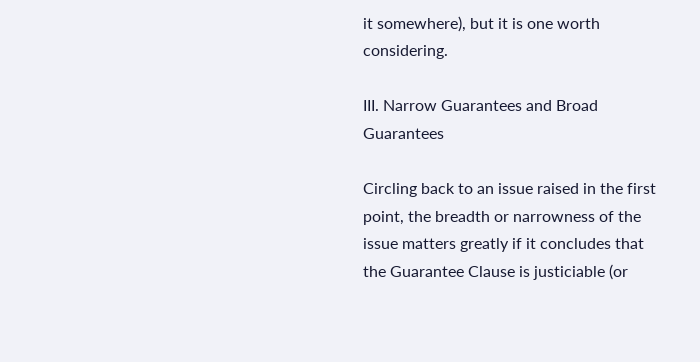it somewhere), but it is one worth considering.

III. Narrow Guarantees and Broad Guarantees

Circling back to an issue raised in the first point, the breadth or narrowness of the issue matters greatly if it concludes that the Guarantee Clause is justiciable (or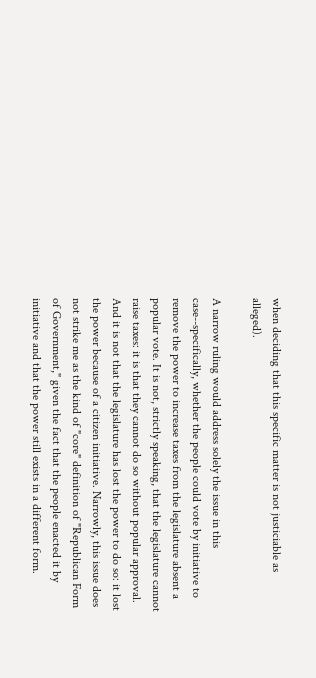when deciding that this specific matter is not justiciable as alleged).

A narrow ruling would address solely the issue in this case--specifically, whether the people could vote by initiative to remove the power to increase taxes from the legislature absent a popular vote. It is not, strictly speaking, that the legislature cannot raise taxes: it is that they cannot do so without popular approval. And it is not that the legislature has lost the power to do so: it lost the power because of a citizen initiative. Narrowly, this issue does not strike me as the kind of "core" definition of "Republican Form of Government," given the fact that the people enacted it by initiative and that the power still exists in a different form.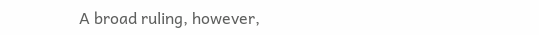A broad ruling, however,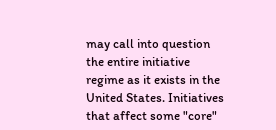may call into question the entire initiative regime as it exists in the United States. Initiatives that affect some "core"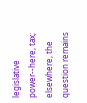legislative power--here, tax; elsewhere, the question remains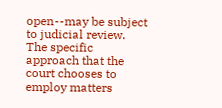open--may be subject to judicial review.  The specific approach that the court chooses to employ matters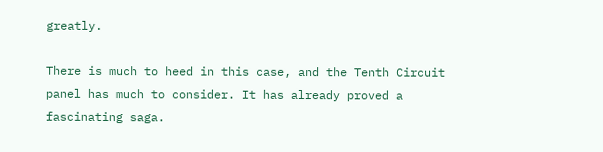greatly.

There is much to heed in this case, and the Tenth Circuit panel has much to consider. It has already proved a fascinating saga.